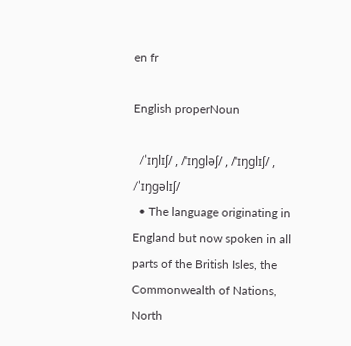en fr

English properNoun

  /ˈɪŋlɪʃ/ , /ˈɪŋɡləʃ/ , /ˈɪŋɡlɪʃ/ , /ˈɪŋɡəlɪʃ/
  • The language originating in England but now spoken in all parts of the British Isles, the Commonwealth of Nations, North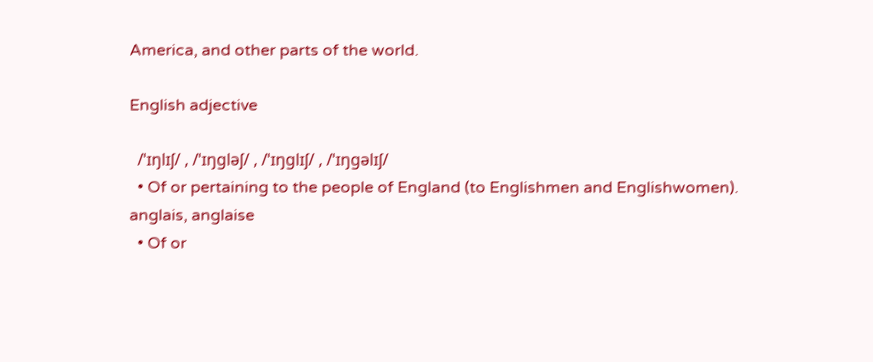America, and other parts of the world.

English adjective

  /ˈɪŋlɪʃ/ , /ˈɪŋɡləʃ/ , /ˈɪŋɡlɪʃ/ , /ˈɪŋɡəlɪʃ/
  • Of or pertaining to the people of England (to Englishmen and Englishwomen).
anglais, anglaise
  • Of or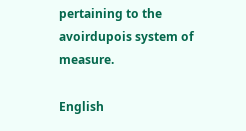pertaining to the avoirdupois system of measure.

English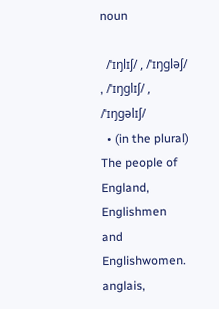noun

  /ˈɪŋlɪʃ/ , /ˈɪŋɡləʃ/ , /ˈɪŋɡlɪʃ/ , /ˈɪŋɡəlɪʃ/
  • (in the plural) The people of England, Englishmen and Englishwomen.
anglais,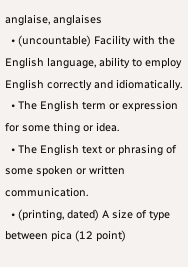anglaise, anglaises
  • (uncountable) Facility with the English language, ability to employ English correctly and idiomatically.
  • The English term or expression for some thing or idea.
  • The English text or phrasing of some spoken or written communication.
  • (printing, dated) A size of type between pica (12 point)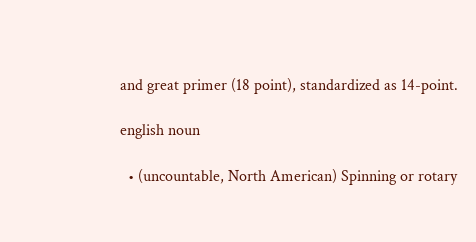and great primer (18 point), standardized as 14-point.

english noun

  • (uncountable, North American) Spinning or rotary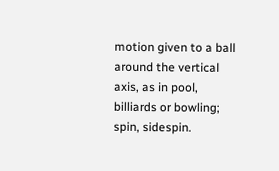motion given to a ball around the vertical axis, as in pool, billiards or bowling; spin, sidespin.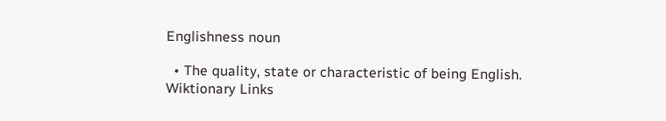Englishness noun

  • The quality, state or characteristic of being English.
Wiktionary Links